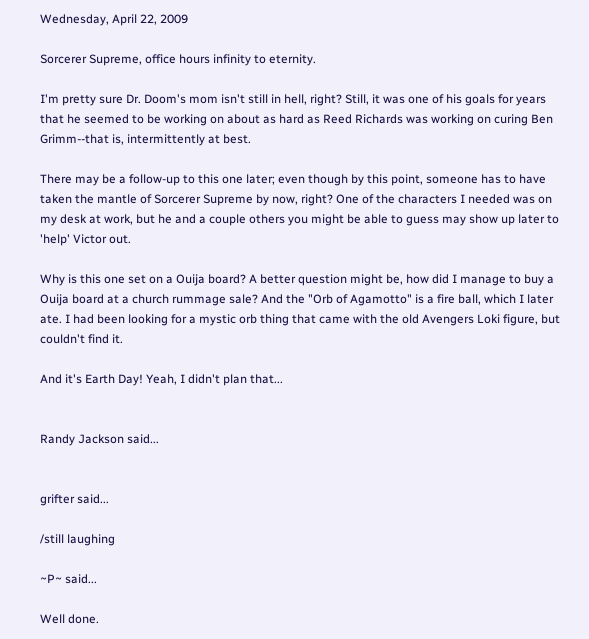Wednesday, April 22, 2009

Sorcerer Supreme, office hours infinity to eternity.

I'm pretty sure Dr. Doom's mom isn't still in hell, right? Still, it was one of his goals for years that he seemed to be working on about as hard as Reed Richards was working on curing Ben Grimm--that is, intermittently at best.

There may be a follow-up to this one later; even though by this point, someone has to have taken the mantle of Sorcerer Supreme by now, right? One of the characters I needed was on my desk at work, but he and a couple others you might be able to guess may show up later to 'help' Victor out.

Why is this one set on a Ouija board? A better question might be, how did I manage to buy a Ouija board at a church rummage sale? And the "Orb of Agamotto" is a fire ball, which I later ate. I had been looking for a mystic orb thing that came with the old Avengers Loki figure, but couldn't find it.

And it's Earth Day! Yeah, I didn't plan that...


Randy Jackson said...


grifter said...

/still laughing

~P~ said...

Well done.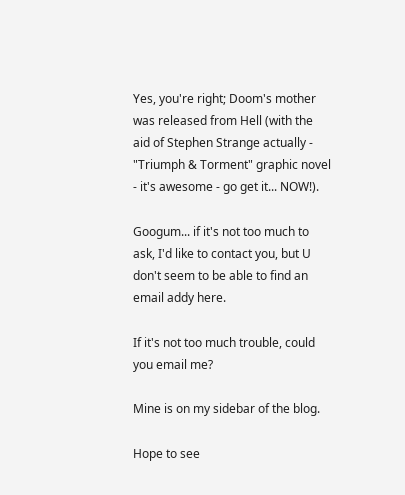Yes, you're right; Doom's mother was released from Hell (with the aid of Stephen Strange actually - "Triumph & Torment" graphic novel - it's awesome - go get it... NOW!).

Googum... if it's not too much to ask, I'd like to contact you, but U don't seem to be able to find an email addy here.

If it's not too much trouble, could you email me?

Mine is on my sidebar of the blog.

Hope to see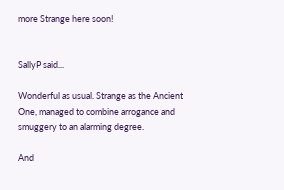more Strange here soon!


SallyP said...

Wonderful as usual. Strange as the Ancient One, managed to combine arrogance and smuggery to an alarming degree.

And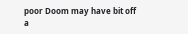poor Doom may have bit off a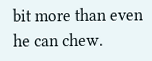bit more than even he can chew.